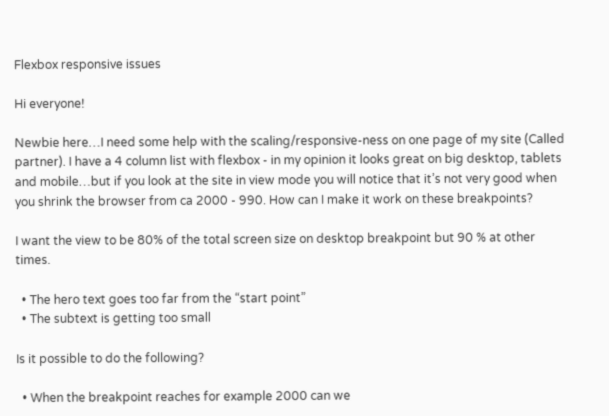Flexbox responsive issues

Hi everyone!

Newbie here…I need some help with the scaling/responsive-ness on one page of my site (Called partner). I have a 4 column list with flexbox - in my opinion it looks great on big desktop, tablets and mobile…but if you look at the site in view mode you will notice that it’s not very good when you shrink the browser from ca 2000 - 990. How can I make it work on these breakpoints?

I want the view to be 80% of the total screen size on desktop breakpoint but 90 % at other times.

  • The hero text goes too far from the “start point”
  • The subtext is getting too small

Is it possible to do the following?

  • When the breakpoint reaches for example 2000 can we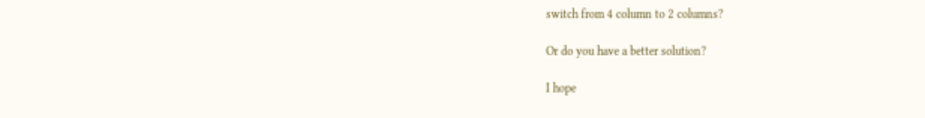switch from 4 column to 2 columns?

Or do you have a better solution?

I hope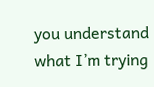you understand what I’m trying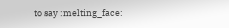to say :melting_face: